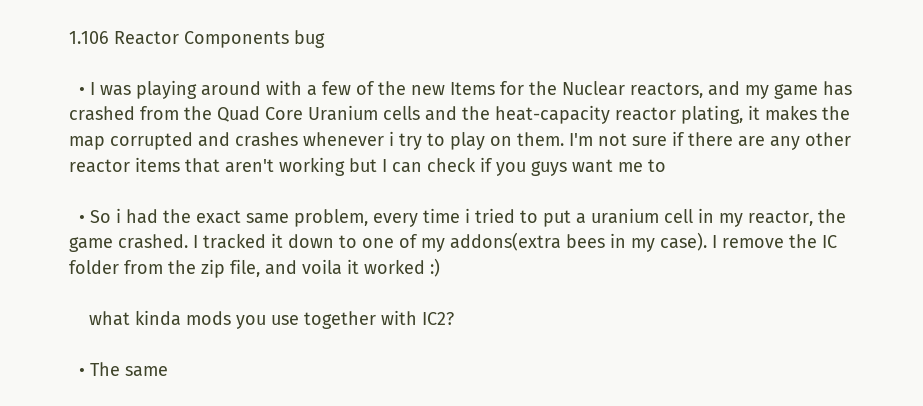1.106 Reactor Components bug

  • I was playing around with a few of the new Items for the Nuclear reactors, and my game has crashed from the Quad Core Uranium cells and the heat-capacity reactor plating, it makes the map corrupted and crashes whenever i try to play on them. I'm not sure if there are any other reactor items that aren't working but I can check if you guys want me to

  • So i had the exact same problem, every time i tried to put a uranium cell in my reactor, the game crashed. I tracked it down to one of my addons(extra bees in my case). I remove the IC folder from the zip file, and voila it worked :)

    what kinda mods you use together with IC2?

  • The same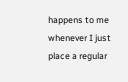happens to me whenever I just place a regular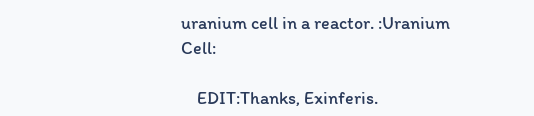uranium cell in a reactor. :Uranium Cell:

    EDIT:Thanks, Exinferis.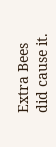Extra Bees did cause it.